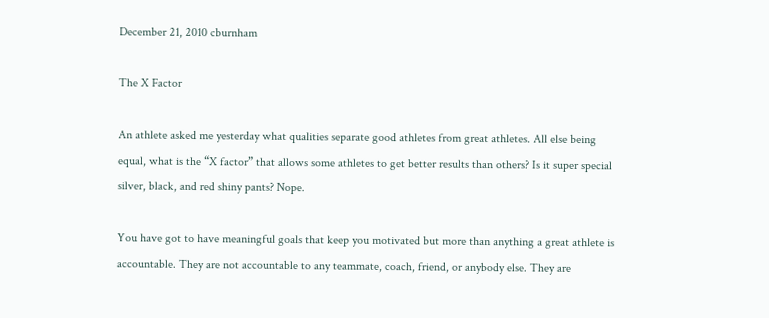December 21, 2010 cburnham

The X Factor

An athlete asked me yesterday what qualities separate good athletes from great athletes. All else being equal, what is the “X factor” that allows some athletes to get better results than others? Is it super special silver, black, and red shiny pants? Nope.

You have got to have meaningful goals that keep you motivated but more than anything a great athlete is accountable. They are not accountable to any teammate, coach, friend, or anybody else. They are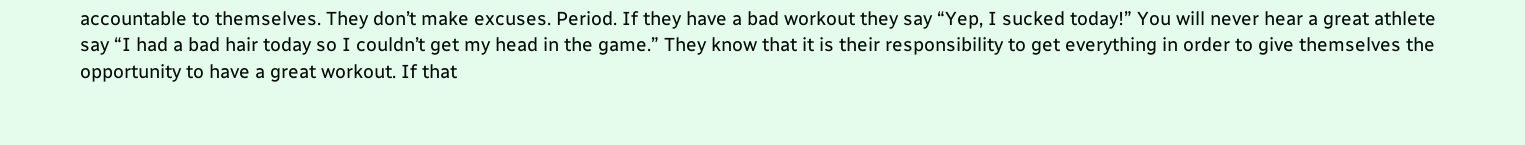accountable to themselves. They don’t make excuses. Period. If they have a bad workout they say “Yep, I sucked today!” You will never hear a great athlete say “I had a bad hair today so I couldn’t get my head in the game.” They know that it is their responsibility to get everything in order to give themselves the opportunity to have a great workout. If that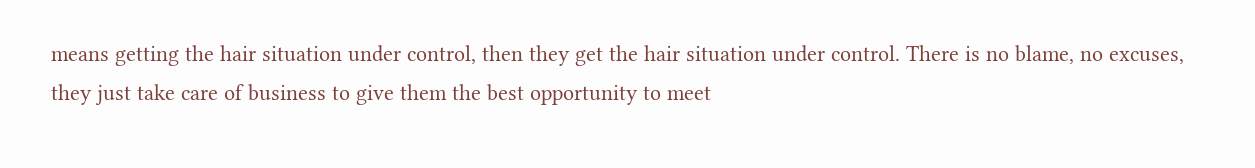means getting the hair situation under control, then they get the hair situation under control. There is no blame, no excuses, they just take care of business to give them the best opportunity to meet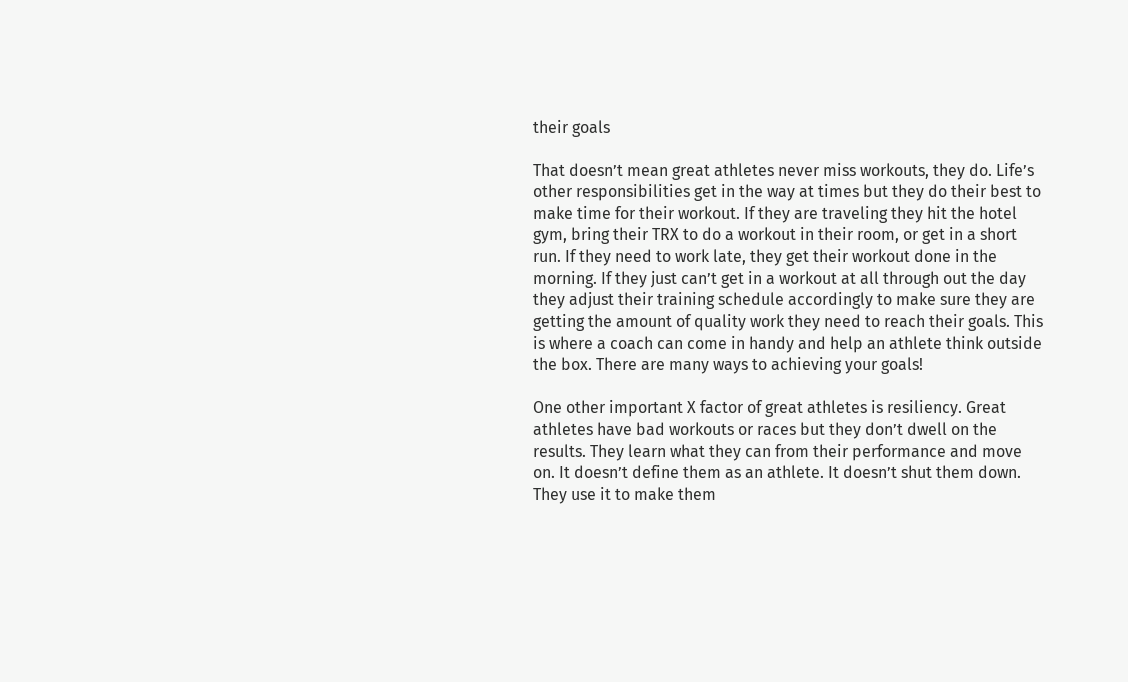their goals

That doesn’t mean great athletes never miss workouts, they do. Life’s other responsibilities get in the way at times but they do their best to make time for their workout. If they are traveling they hit the hotel gym, bring their TRX to do a workout in their room, or get in a short run. If they need to work late, they get their workout done in the morning. If they just can’t get in a workout at all through out the day they adjust their training schedule accordingly to make sure they are getting the amount of quality work they need to reach their goals. This is where a coach can come in handy and help an athlete think outside the box. There are many ways to achieving your goals!

One other important X factor of great athletes is resiliency. Great athletes have bad workouts or races but they don’t dwell on the results. They learn what they can from their performance and move on. It doesn’t define them as an athlete. It doesn’t shut them down. They use it to make them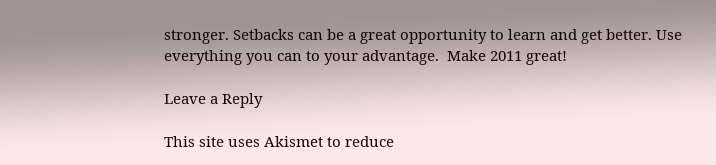stronger. Setbacks can be a great opportunity to learn and get better. Use everything you can to your advantage.  Make 2011 great!

Leave a Reply

This site uses Akismet to reduce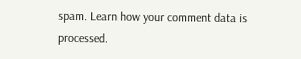spam. Learn how your comment data is processed.